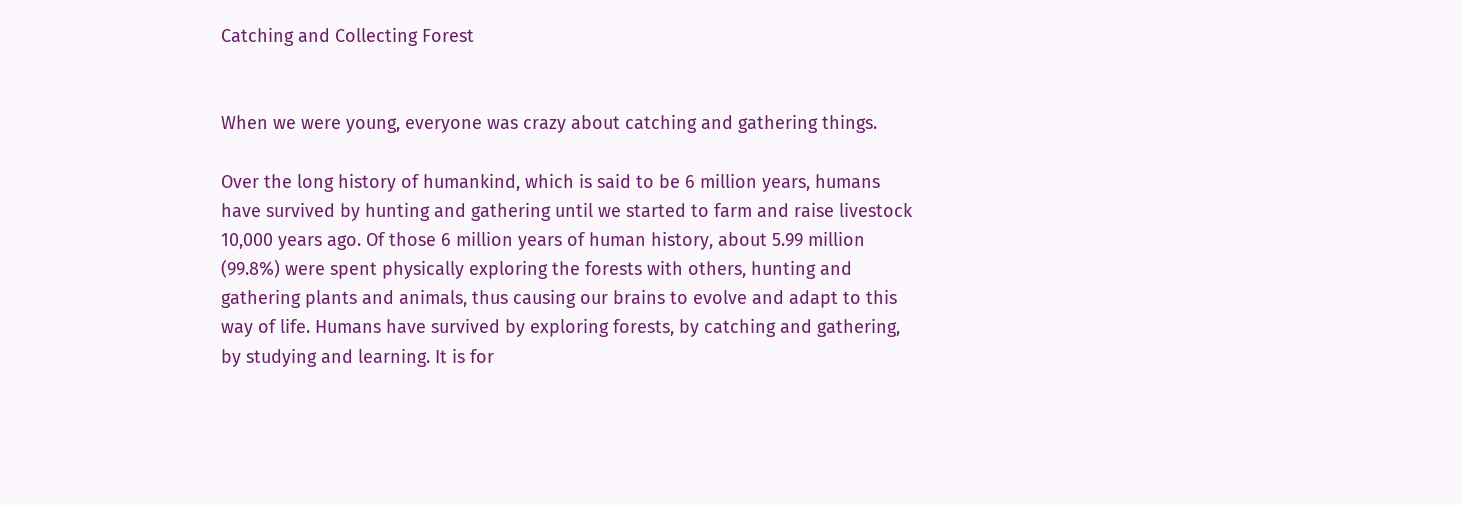Catching and Collecting Forest


When we were young, everyone was crazy about catching and gathering things.

Over the long history of humankind, which is said to be 6 million years, humans have survived by hunting and gathering until we started to farm and raise livestock 10,000 years ago. Of those 6 million years of human history, about 5.99 million (99.8%) were spent physically exploring the forests with others, hunting and gathering plants and animals, thus causing our brains to evolve and adapt to this way of life. Humans have survived by exploring forests, by catching and gathering, by studying and learning. It is for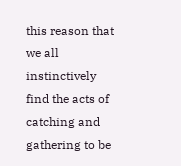this reason that we all instinctively find the acts of catching and gathering to be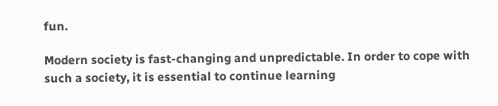fun.

Modern society is fast-changing and unpredictable. In order to cope with such a society, it is essential to continue learning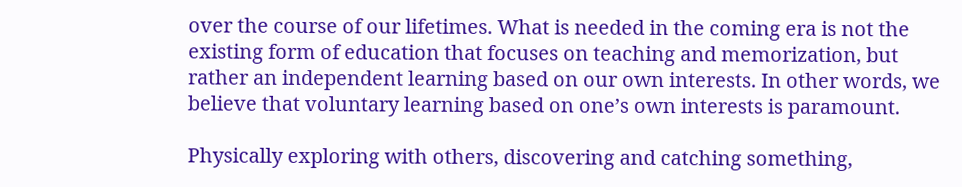over the course of our lifetimes. What is needed in the coming era is not the existing form of education that focuses on teaching and memorization, but rather an independent learning based on our own interests. In other words, we believe that voluntary learning based on one’s own interests is paramount.

Physically exploring with others, discovering and catching something,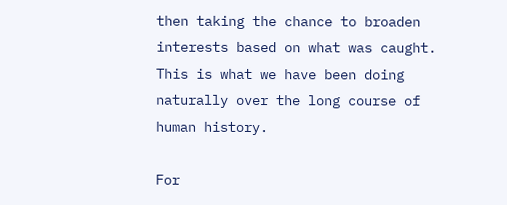then taking the chance to broaden interests based on what was caught. This is what we have been doing naturally over the long course of human history.

For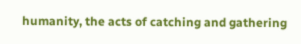humanity, the acts of catching and gathering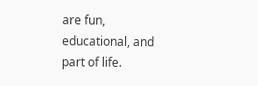are fun, educational, and part of life.